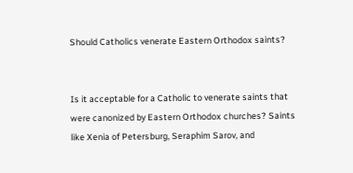Should Catholics venerate Eastern Orthodox saints?


Is it acceptable for a Catholic to venerate saints that were canonized by Eastern Orthodox churches? Saints like Xenia of Petersburg, Seraphim Sarov, and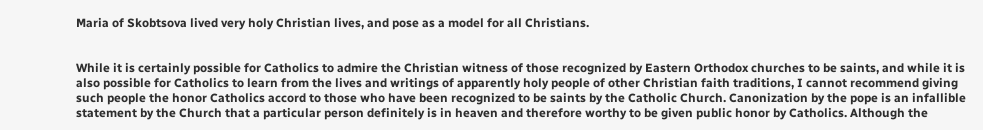Maria of Skobtsova lived very holy Christian lives, and pose as a model for all Christians.


While it is certainly possible for Catholics to admire the Christian witness of those recognized by Eastern Orthodox churches to be saints, and while it is also possible for Catholics to learn from the lives and writings of apparently holy people of other Christian faith traditions, I cannot recommend giving such people the honor Catholics accord to those who have been recognized to be saints by the Catholic Church. Canonization by the pope is an infallible statement by the Church that a particular person definitely is in heaven and therefore worthy to be given public honor by Catholics. Although the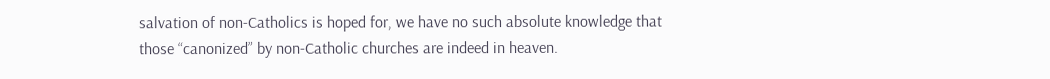salvation of non-Catholics is hoped for, we have no such absolute knowledge that those “canonized” by non-Catholic churches are indeed in heaven.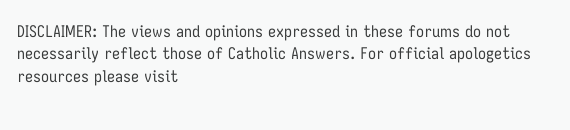DISCLAIMER: The views and opinions expressed in these forums do not necessarily reflect those of Catholic Answers. For official apologetics resources please visit